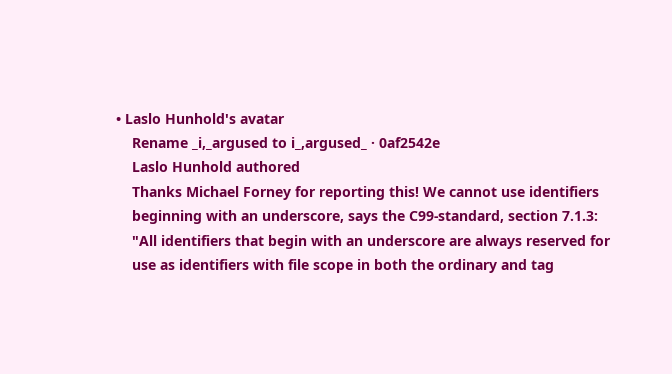• Laslo Hunhold's avatar
    Rename _i,_argused to i_,argused_ · 0af2542e
    Laslo Hunhold authored
    Thanks Michael Forney for reporting this! We cannot use identifiers
    beginning with an underscore, says the C99-standard, section 7.1.3:
    "All identifiers that begin with an underscore are always reserved for
    use as identifiers with file scope in both the ordinary and tag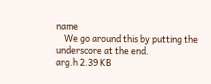name
    We go around this by putting the underscore at the end.
arg.h 2.39 KB